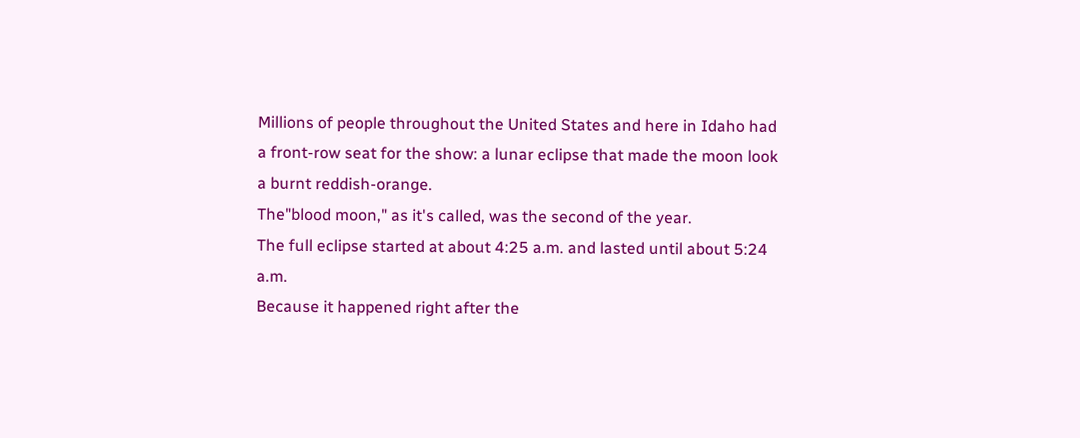Millions of people throughout the United States and here in Idaho had a front-row seat for the show: a lunar eclipse that made the moon look a burnt reddish-orange.
The"blood moon," as it's called, was the second of the year.
The full eclipse started at about 4:25 a.m. and lasted until about 5:24 a.m.
Because it happened right after the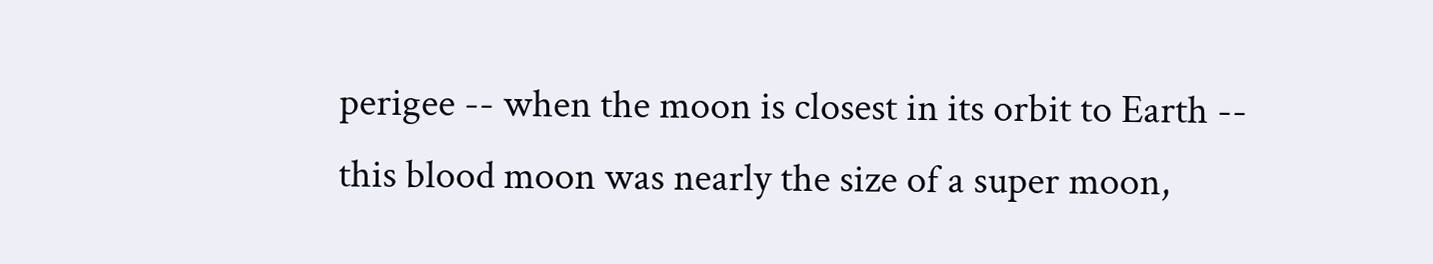perigee -- when the moon is closest in its orbit to Earth -- this blood moon was nearly the size of a super moon,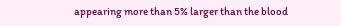appearing more than 5% larger than the blood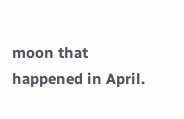moon that happened in April.